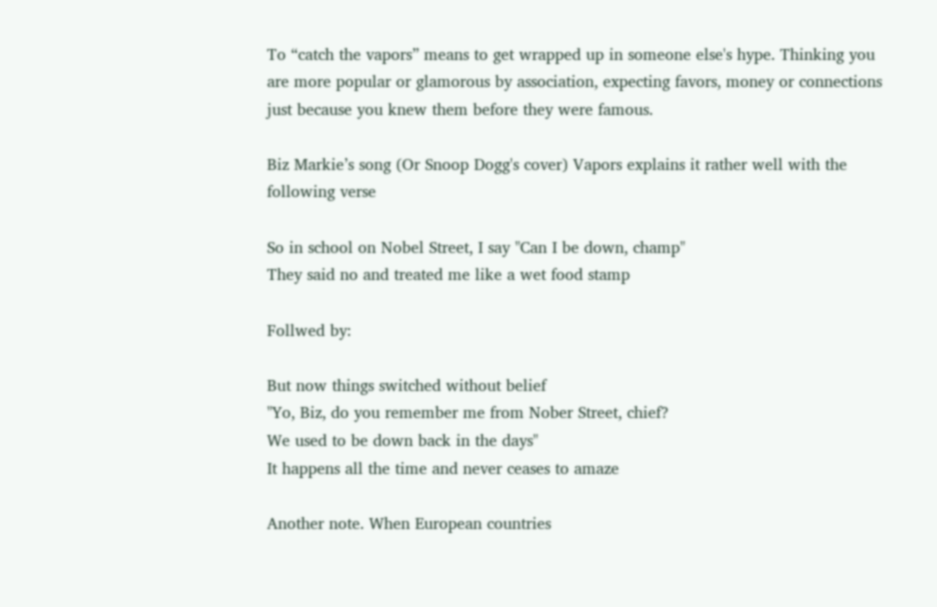To “catch the vapors” means to get wrapped up in someone else's hype. Thinking you are more popular or glamorous by association, expecting favors, money or connections just because you knew them before they were famous.

Biz Markie’s song (Or Snoop Dogg's cover) Vapors explains it rather well with the following verse

So in school on Nobel Street, I say "Can I be down, champ"
They said no and treated me like a wet food stamp

Follwed by:

But now things switched without belief
"Yo, Biz, do you remember me from Nober Street, chief?
We used to be down back in the days"
It happens all the time and never ceases to amaze

Another note. When European countries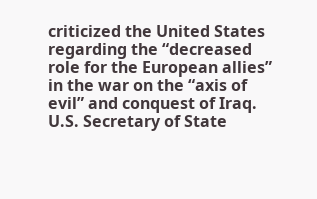criticized the United States regarding the “decreased role for the European allies” in the war on the “axis of evil” and conquest of Iraq. U.S. Secretary of State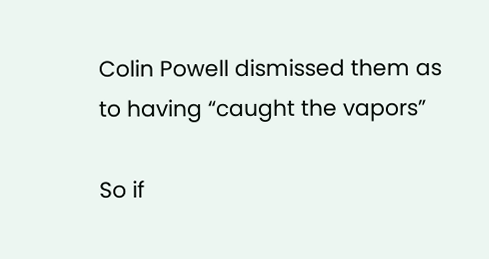Colin Powell dismissed them as to having “caught the vapors”

So if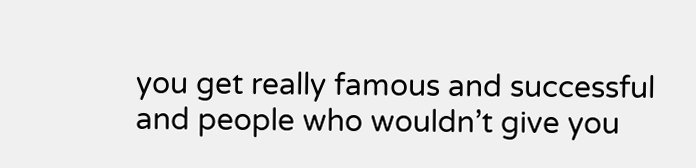you get really famous and successful and people who wouldn’t give you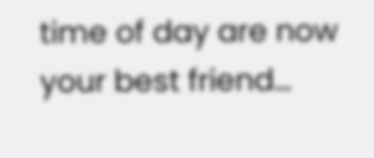time of day are now your best friend…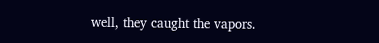well, they caught the vapors.